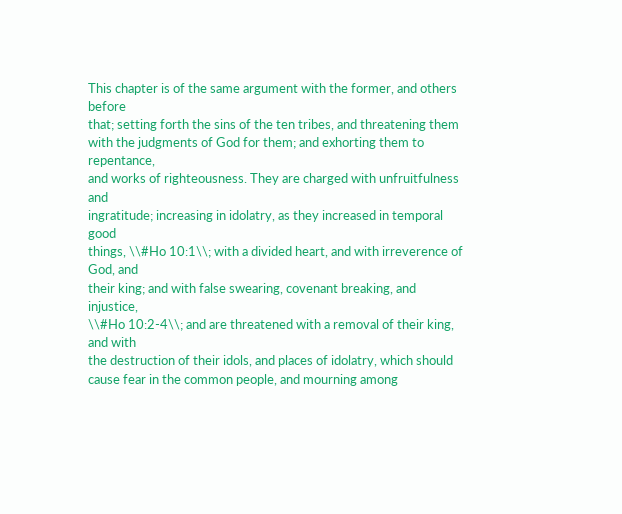This chapter is of the same argument with the former, and others before
that; setting forth the sins of the ten tribes, and threatening them
with the judgments of God for them; and exhorting them to repentance,
and works of righteousness. They are charged with unfruitfulness and
ingratitude; increasing in idolatry, as they increased in temporal good
things, \\#Ho 10:1\\; with a divided heart, and with irreverence of God, and
their king; and with false swearing, covenant breaking, and injustice,
\\#Ho 10:2-4\\; and are threatened with a removal of their king, and with
the destruction of their idols, and places of idolatry, which should
cause fear in the common people, and mourning among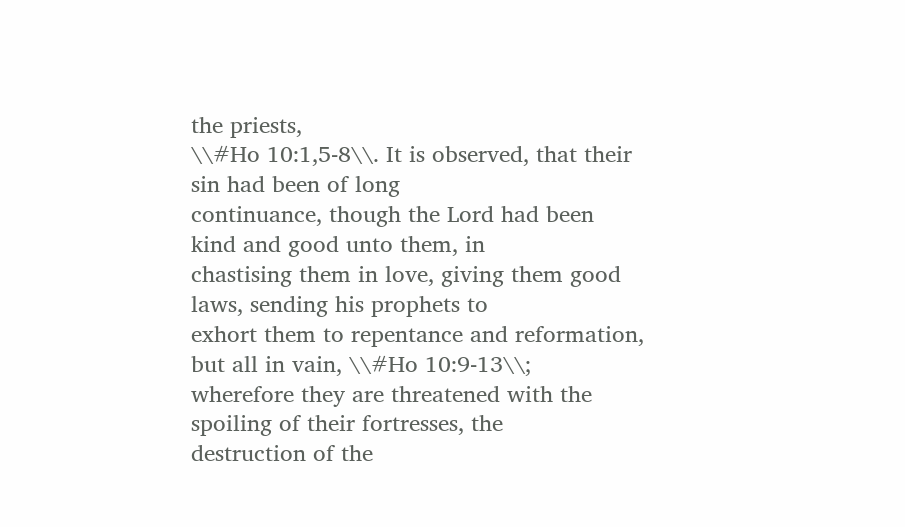the priests,
\\#Ho 10:1,5-8\\. It is observed, that their sin had been of long
continuance, though the Lord had been kind and good unto them, in
chastising them in love, giving them good laws, sending his prophets to
exhort them to repentance and reformation, but all in vain, \\#Ho 10:9-13\\;
wherefore they are threatened with the spoiling of their fortresses, the
destruction of the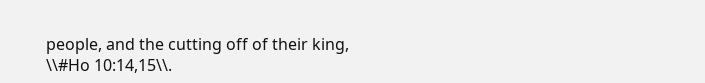people, and the cutting off of their king,
\\#Ho 10:14,15\\.